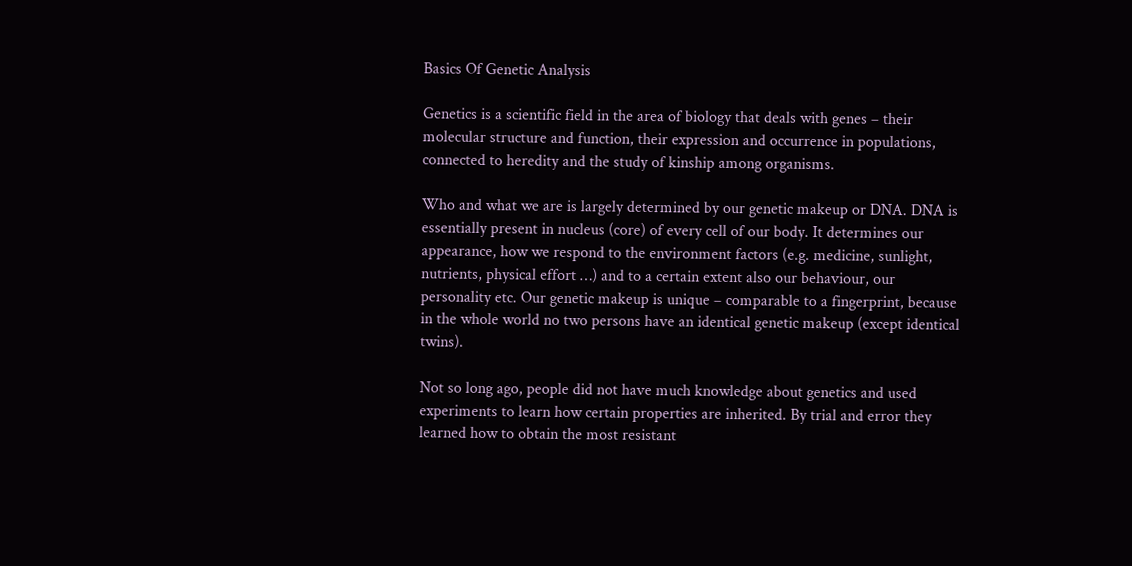Basics Of Genetic Analysis

Genetics is a scientific field in the area of biology that deals with genes – their molecular structure and function, their expression and occurrence in populations, connected to heredity and the study of kinship among organisms.

Who and what we are is largely determined by our genetic makeup or DNA. DNA is essentially present in nucleus (core) of every cell of our body. It determines our appearance, how we respond to the environment factors (e.g. medicine, sunlight, nutrients, physical effort …) and to a certain extent also our behaviour, our personality etc. Our genetic makeup is unique – comparable to a fingerprint, because in the whole world no two persons have an identical genetic makeup (except identical twins).

Not so long ago, people did not have much knowledge about genetics and used experiments to learn how certain properties are inherited. By trial and error they learned how to obtain the most resistant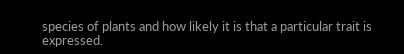species of plants and how likely it is that a particular trait is expressed.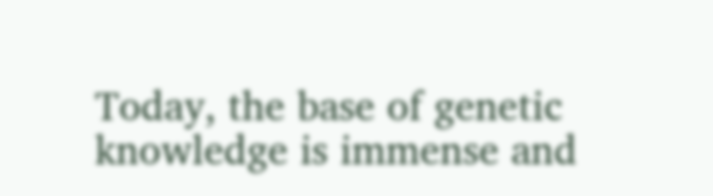Today, the base of genetic knowledge is immense and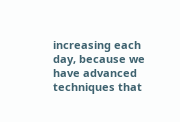increasing each day, because we have advanced techniques that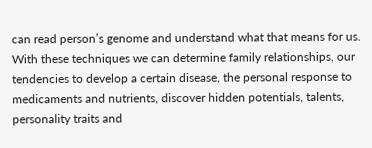can read person’s genome and understand what that means for us. With these techniques we can determine family relationships, our tendencies to develop a certain disease, the personal response to medicaments and nutrients, discover hidden potentials, talents, personality traits and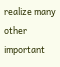realize many other important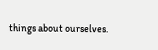things about ourselves.